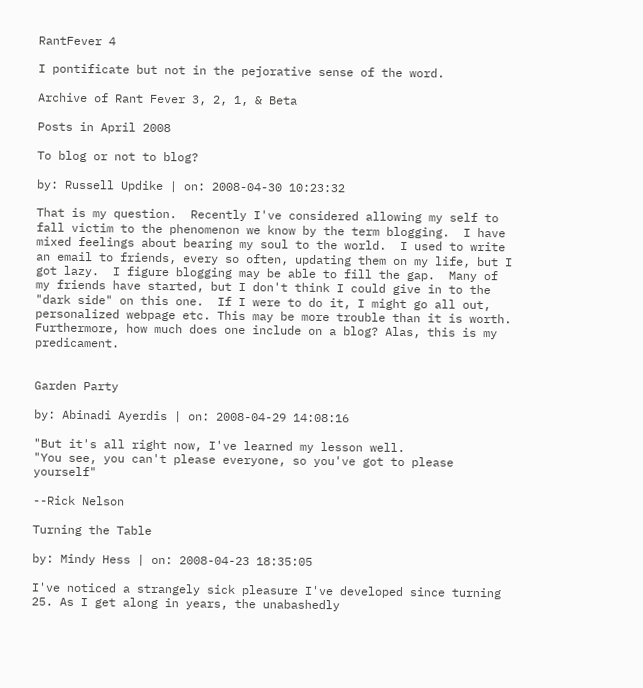RantFever 4

I pontificate but not in the pejorative sense of the word.

Archive of Rant Fever 3, 2, 1, & Beta

Posts in April 2008

To blog or not to blog?

by: Russell Updike | on: 2008-04-30 10:23:32

That is my question.  Recently I've considered allowing my self to fall victim to the phenomenon we know by the term blogging.  I have mixed feelings about bearing my soul to the world.  I used to write an email to friends, every so often, updating them on my life, but I got lazy.  I figure blogging may be able to fill the gap.  Many of my friends have started, but I don't think I could give in to the "dark side" on this one.  If I were to do it, I might go all out, personalized webpage etc. This may be more trouble than it is worth. Furthermore, how much does one include on a blog? Alas, this is my predicament.


Garden Party

by: Abinadi Ayerdis | on: 2008-04-29 14:08:16

"But it's all right now, I've learned my lesson well.
"You see, you can't please everyone, so you've got to please yourself"

--Rick Nelson

Turning the Table

by: Mindy Hess | on: 2008-04-23 18:35:05

I've noticed a strangely sick pleasure I've developed since turning 25. As I get along in years, the unabashedly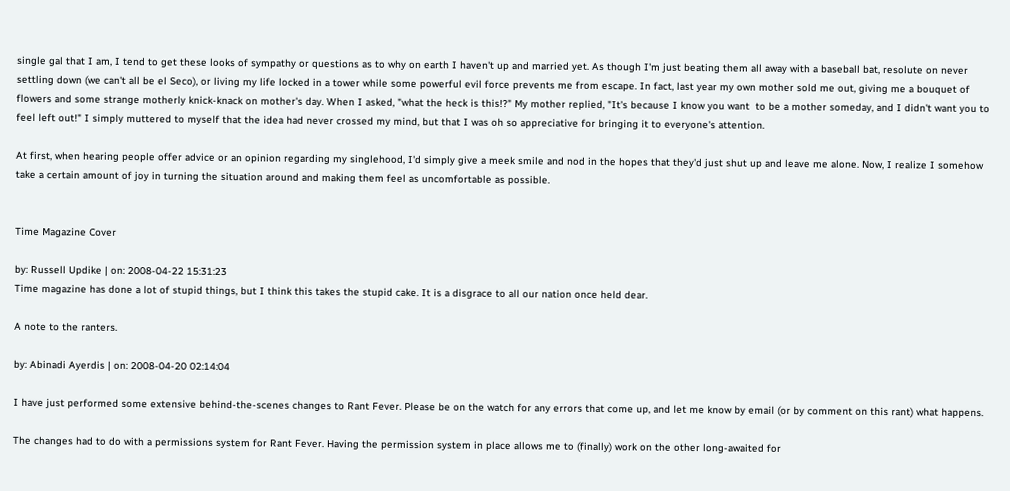single gal that I am, I tend to get these looks of sympathy or questions as to why on earth I haven't up and married yet. As though I'm just beating them all away with a baseball bat, resolute on never settling down (we can't all be el Seco), or living my life locked in a tower while some powerful evil force prevents me from escape. In fact, last year my own mother sold me out, giving me a bouquet of flowers and some strange motherly knick-knack on mother's day. When I asked, "what the heck is this!?" My mother replied, "It's because I know you want  to be a mother someday, and I didn't want you to feel left out!" I simply muttered to myself that the idea had never crossed my mind, but that I was oh so appreciative for bringing it to everyone's attention.

At first, when hearing people offer advice or an opinion regarding my singlehood, I'd simply give a meek smile and nod in the hopes that they'd just shut up and leave me alone. Now, I realize I somehow take a certain amount of joy in turning the situation around and making them feel as uncomfortable as possible.


Time Magazine Cover

by: Russell Updike | on: 2008-04-22 15:31:23
Time magazine has done a lot of stupid things, but I think this takes the stupid cake. It is a disgrace to all our nation once held dear.

A note to the ranters.

by: Abinadi Ayerdis | on: 2008-04-20 02:14:04

I have just performed some extensive behind-the-scenes changes to Rant Fever. Please be on the watch for any errors that come up, and let me know by email (or by comment on this rant) what happens.

The changes had to do with a permissions system for Rant Fever. Having the permission system in place allows me to (finally) work on the other long-awaited for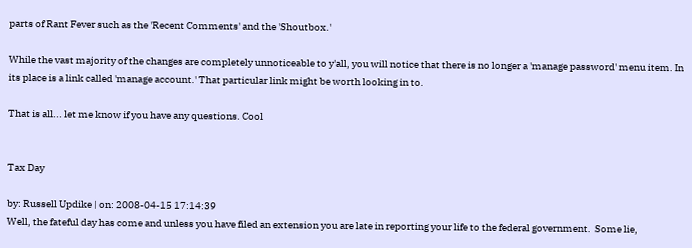parts of Rant Fever such as the 'Recent Comments' and the 'Shoutbox.'

While the vast majority of the changes are completely unnoticeable to y'all, you will notice that there is no longer a 'manage password' menu item. In its place is a link called 'manage account.' That particular link might be worth looking in to.

That is all... let me know if you have any questions. Cool


Tax Day

by: Russell Updike | on: 2008-04-15 17:14:39
Well, the fateful day has come and unless you have filed an extension you are late in reporting your life to the federal government.  Some lie,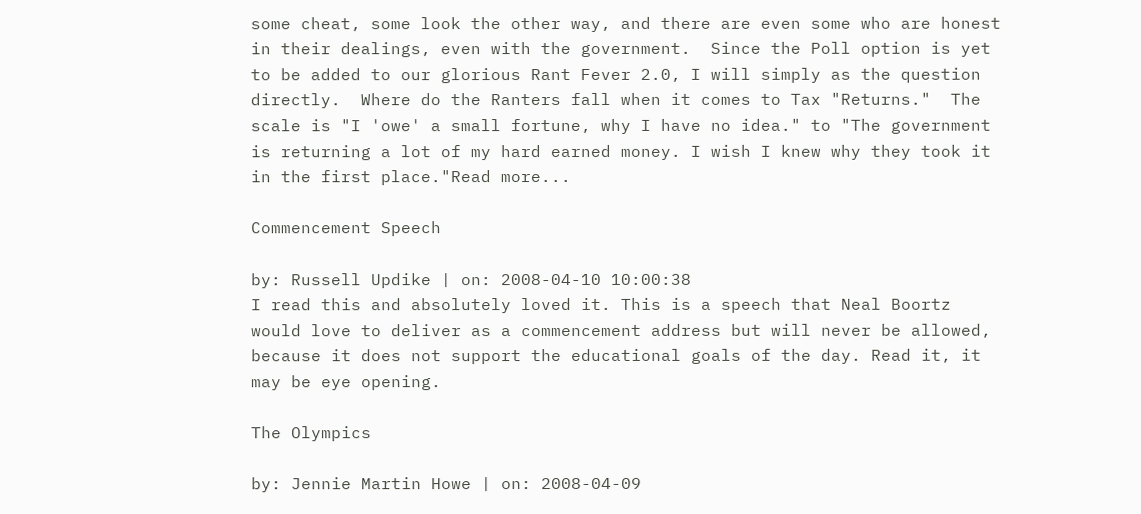some cheat, some look the other way, and there are even some who are honest in their dealings, even with the government.  Since the Poll option is yet to be added to our glorious Rant Fever 2.0, I will simply as the question directly.  Where do the Ranters fall when it comes to Tax "Returns."  The scale is "I 'owe' a small fortune, why I have no idea." to "The government is returning a lot of my hard earned money. I wish I knew why they took it in the first place."Read more...

Commencement Speech

by: Russell Updike | on: 2008-04-10 10:00:38
I read this and absolutely loved it. This is a speech that Neal Boortz would love to deliver as a commencement address but will never be allowed, because it does not support the educational goals of the day. Read it, it may be eye opening.

The Olympics

by: Jennie Martin Howe | on: 2008-04-09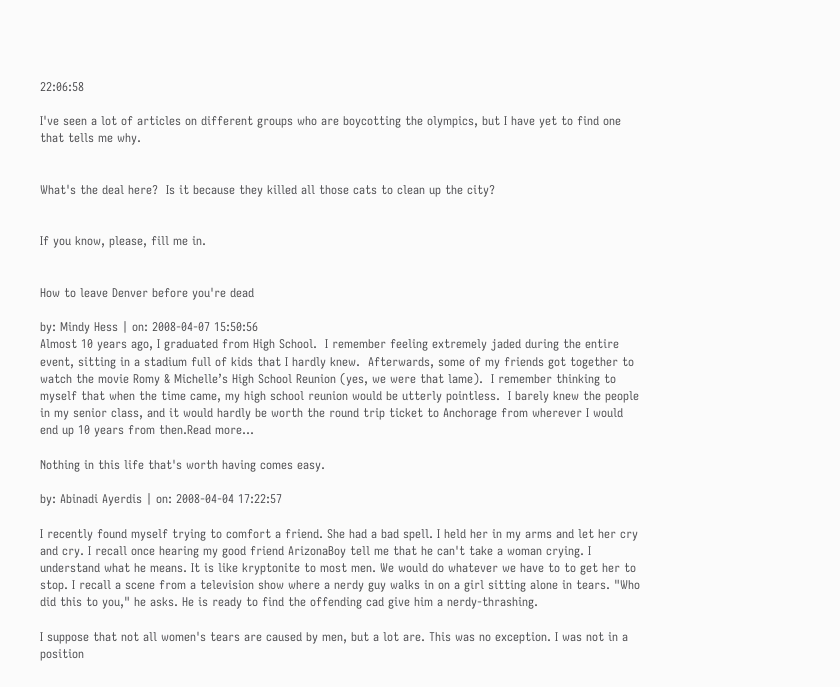22:06:58

I've seen a lot of articles on different groups who are boycotting the olympics, but I have yet to find one that tells me why.


What's the deal here?  Is it because they killed all those cats to clean up the city?


If you know, please, fill me in.


How to leave Denver before you're dead

by: Mindy Hess | on: 2008-04-07 15:50:56
Almost 10 years ago, I graduated from High School.  I remember feeling extremely jaded during the entire event, sitting in a stadium full of kids that I hardly knew.  Afterwards, some of my friends got together to watch the movie Romy & Michelle’s High School Reunion (yes, we were that lame).  I remember thinking to myself that when the time came, my high school reunion would be utterly pointless.  I barely knew the people in my senior class, and it would hardly be worth the round trip ticket to Anchorage from wherever I would end up 10 years from then.Read more...

Nothing in this life that's worth having comes easy.

by: Abinadi Ayerdis | on: 2008-04-04 17:22:57

I recently found myself trying to comfort a friend. She had a bad spell. I held her in my arms and let her cry and cry. I recall once hearing my good friend ArizonaBoy tell me that he can't take a woman crying. I understand what he means. It is like kryptonite to most men. We would do whatever we have to to get her to stop. I recall a scene from a television show where a nerdy guy walks in on a girl sitting alone in tears. "Who did this to you," he asks. He is ready to find the offending cad give him a nerdy-thrashing.

I suppose that not all women's tears are caused by men, but a lot are. This was no exception. I was not in a position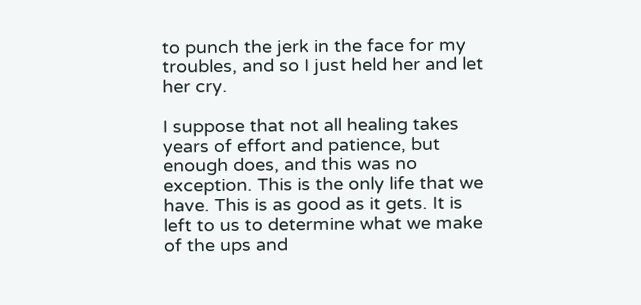to punch the jerk in the face for my troubles, and so I just held her and let her cry.

I suppose that not all healing takes years of effort and patience, but enough does, and this was no exception. This is the only life that we have. This is as good as it gets. It is left to us to determine what we make of the ups and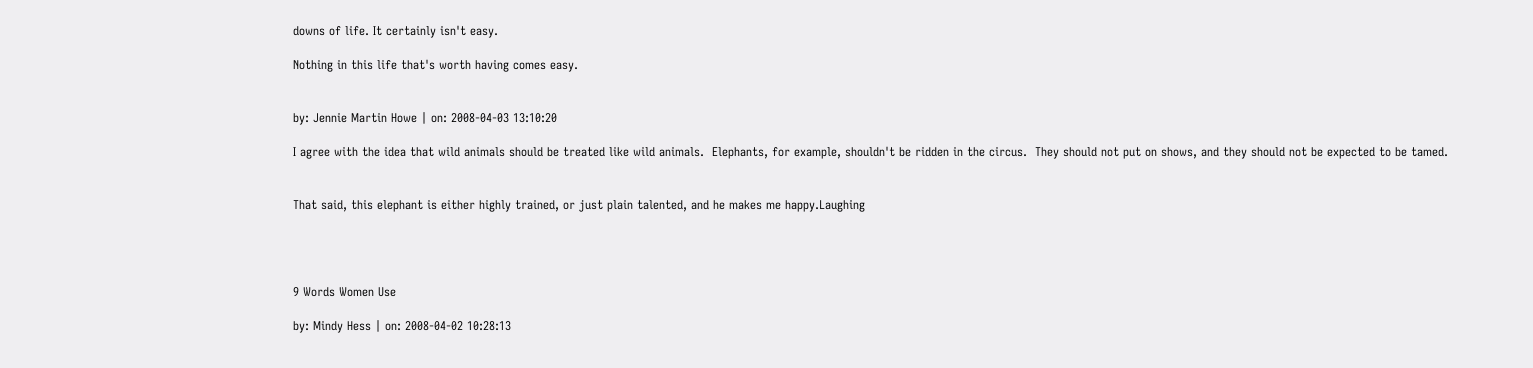downs of life. It certainly isn't easy.

Nothing in this life that's worth having comes easy.


by: Jennie Martin Howe | on: 2008-04-03 13:10:20

I agree with the idea that wild animals should be treated like wild animals.  Elephants, for example, shouldn't be ridden in the circus.  They should not put on shows, and they should not be expected to be tamed.


That said, this elephant is either highly trained, or just plain talented, and he makes me happy.Laughing




9 Words Women Use

by: Mindy Hess | on: 2008-04-02 10:28:13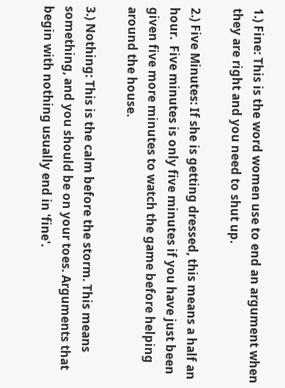1.) Fine: This is the word women use to end an argument when they are right and you need to shut up.

2.) Five Minutes: If she is getting dressed, this means a half an hour.  Five minutes is only five minutes if you have just been given five more minutes to watch the game before helping around the house.

3.) Nothing: This is the calm before the storm. This means something, and you should be on your toes. Arguments that begin with nothing usually end in 'fine'.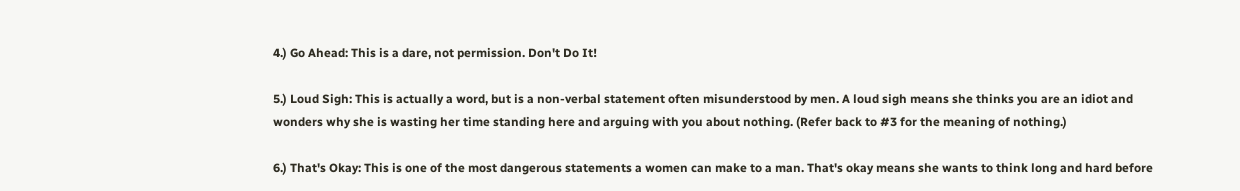4.) Go Ahead: This is a dare, not permission. Don't Do It!

5.) Loud Sigh: This is actually a word, but is a non-verbal statement often misunderstood by men. A loud sigh means she thinks you are an idiot and wonders why she is wasting her time standing here and arguing with you about nothing. (Refer back to #3 for the meaning of nothing.)

6.) That's Okay: This is one of the most dangerous statements a women can make to a man. That's okay means she wants to think long and hard before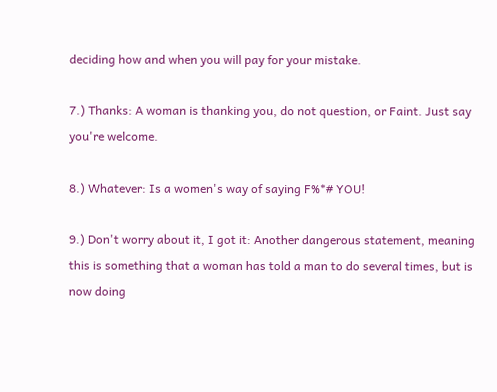deciding how and when you will pay for your mistake.

7.) Thanks: A woman is thanking you, do not question, or Faint. Just say you're welcome.

8.) Whatever: Is a women's way of saying F%*# YOU!

9.) Don't worry about it, I got it: Another dangerous statement, meaning this is something that a woman has told a man to do several times, but is now doing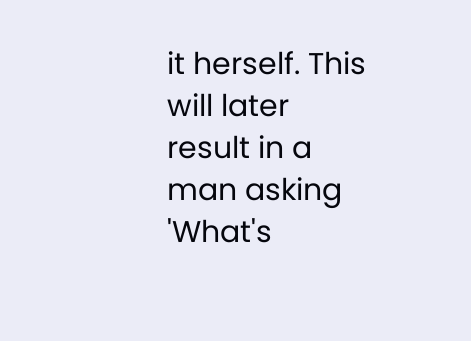it herself. This will later result in a man asking 'What's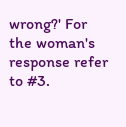wrong?' For the woman's response refer to #3.